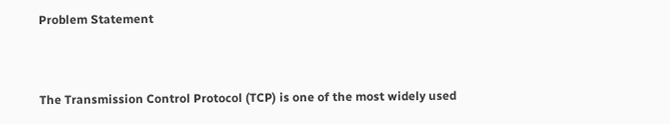Problem Statement


The Transmission Control Protocol (TCP) is one of the most widely used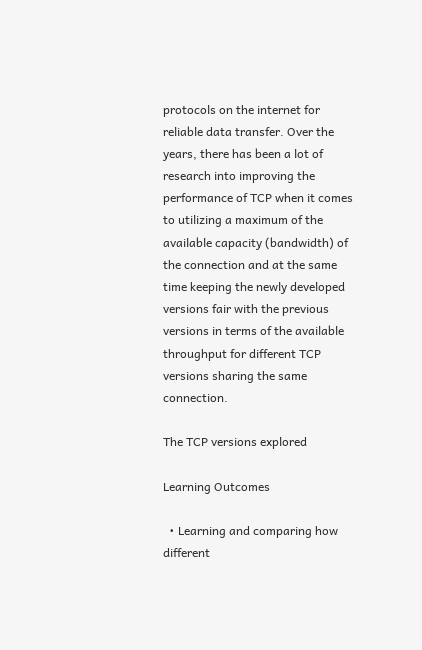protocols on the internet for reliable data transfer. Over the years, there has been a lot of research into improving the performance of TCP when it comes to utilizing a maximum of the available capacity (bandwidth) of the connection and at the same time keeping the newly developed versions fair with the previous versions in terms of the available throughput for different TCP versions sharing the same connection.

The TCP versions explored

Learning Outcomes

  • Learning and comparing how different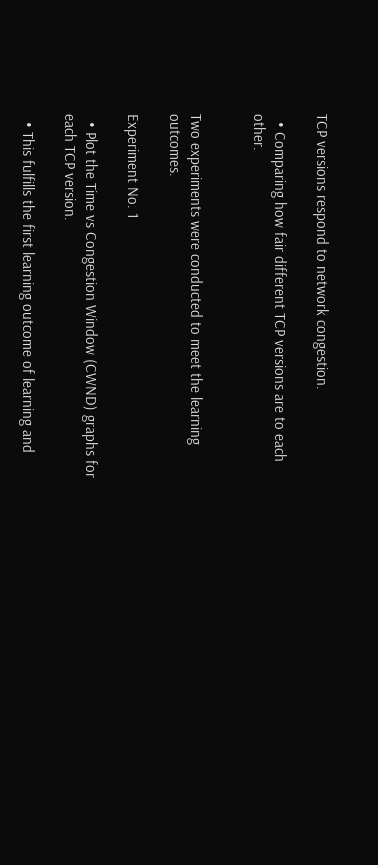TCP versions respond to network congestion.

  • Comparing how fair different TCP versions are to each other.


Two experiments were conducted to meet the learning outcomes.

Experiment No. 1

  • Plot the Time vs Congestion Window (CWND) graphs for each TCP version.

  • This fulfills the first learning outcome of learning and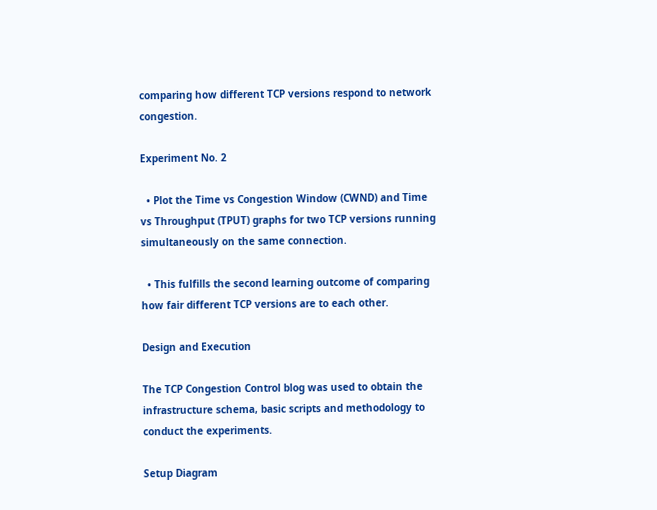comparing how different TCP versions respond to network congestion.

Experiment No. 2

  • Plot the Time vs Congestion Window (CWND) and Time vs Throughput (TPUT) graphs for two TCP versions running simultaneously on the same connection.

  • This fulfills the second learning outcome of comparing how fair different TCP versions are to each other.

Design and Execution

The TCP Congestion Control blog was used to obtain the infrastructure schema, basic scripts and methodology to conduct the experiments.

Setup Diagram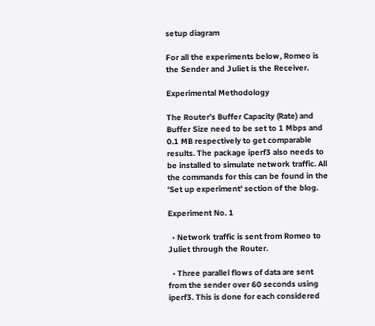setup diagram

For all the experiments below, Romeo is the Sender and Juliet is the Receiver.

Experimental Methodology

The Router’s Buffer Capacity (Rate) and Buffer Size need to be set to 1 Mbps and 0.1 MB respectively to get comparable results. The package iperf3 also needs to be installed to simulate network traffic. All the commands for this can be found in the 'Set up experiment' section of the blog.

Experiment No. 1

  • Network traffic is sent from Romeo to Juliet through the Router.

  • Three parallel flows of data are sent from the sender over 60 seconds using iperf3. This is done for each considered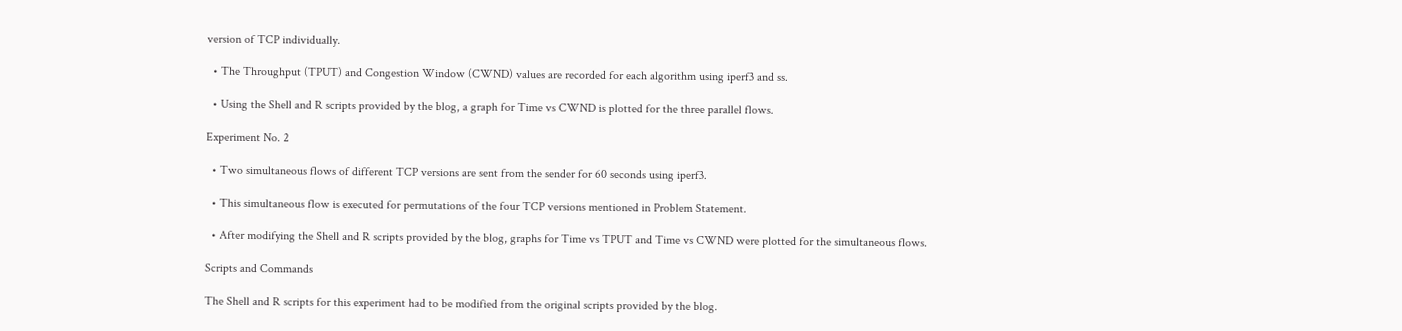version of TCP individually.

  • The Throughput (TPUT) and Congestion Window (CWND) values are recorded for each algorithm using iperf3 and ss.

  • Using the Shell and R scripts provided by the blog, a graph for Time vs CWND is plotted for the three parallel flows.

Experiment No. 2

  • Two simultaneous flows of different TCP versions are sent from the sender for 60 seconds using iperf3.

  • This simultaneous flow is executed for permutations of the four TCP versions mentioned in Problem Statement.

  • After modifying the Shell and R scripts provided by the blog, graphs for Time vs TPUT and Time vs CWND were plotted for the simultaneous flows.

Scripts and Commands

The Shell and R scripts for this experiment had to be modified from the original scripts provided by the blog.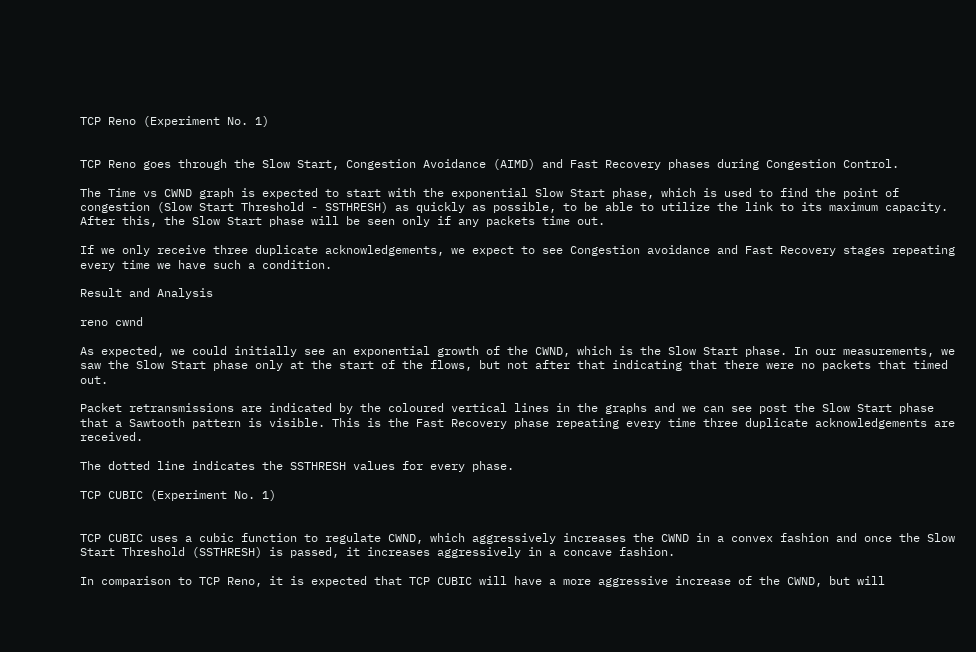TCP Reno (Experiment No. 1)


TCP Reno goes through the Slow Start, Congestion Avoidance (AIMD) and Fast Recovery phases during Congestion Control.

The Time vs CWND graph is expected to start with the exponential Slow Start phase, which is used to find the point of congestion (Slow Start Threshold - SSTHRESH) as quickly as possible, to be able to utilize the link to its maximum capacity. After this, the Slow Start phase will be seen only if any packets time out.

If we only receive three duplicate acknowledgements, we expect to see Congestion avoidance and Fast Recovery stages repeating every time we have such a condition.

Result and Analysis

reno cwnd

As expected, we could initially see an exponential growth of the CWND, which is the Slow Start phase. In our measurements, we saw the Slow Start phase only at the start of the flows, but not after that indicating that there were no packets that timed out.

Packet retransmissions are indicated by the coloured vertical lines in the graphs and we can see post the Slow Start phase that a Sawtooth pattern is visible. This is the Fast Recovery phase repeating every time three duplicate acknowledgements are received.

The dotted line indicates the SSTHRESH values for every phase.

TCP CUBIC (Experiment No. 1)


TCP CUBIC uses a cubic function to regulate CWND, which aggressively increases the CWND in a convex fashion and once the Slow Start Threshold (SSTHRESH) is passed, it increases aggressively in a concave fashion.

In comparison to TCP Reno, it is expected that TCP CUBIC will have a more aggressive increase of the CWND, but will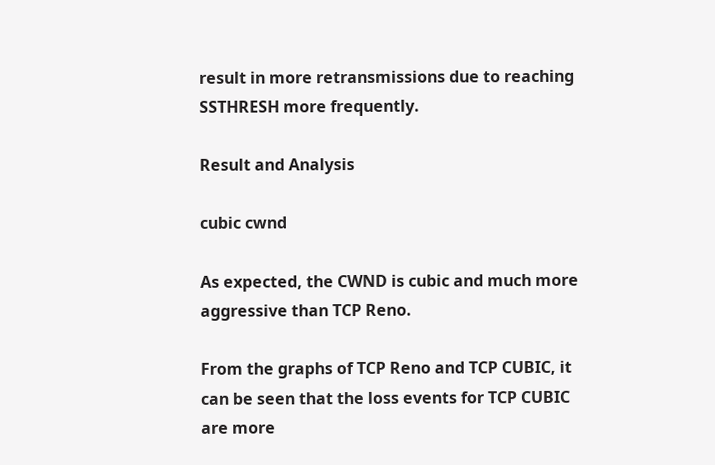result in more retransmissions due to reaching SSTHRESH more frequently.

Result and Analysis

cubic cwnd

As expected, the CWND is cubic and much more aggressive than TCP Reno.

From the graphs of TCP Reno and TCP CUBIC, it can be seen that the loss events for TCP CUBIC are more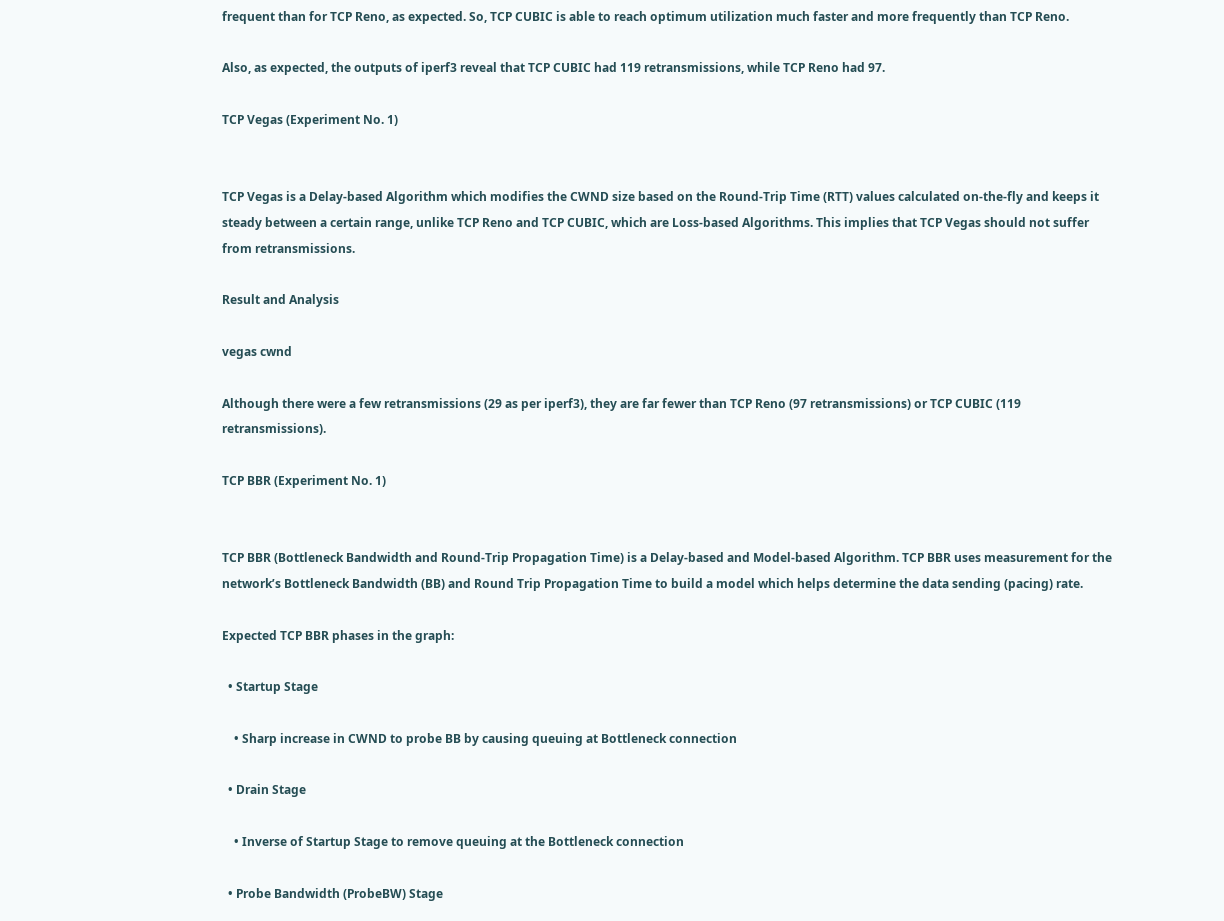frequent than for TCP Reno, as expected. So, TCP CUBIC is able to reach optimum utilization much faster and more frequently than TCP Reno.

Also, as expected, the outputs of iperf3 reveal that TCP CUBIC had 119 retransmissions, while TCP Reno had 97.

TCP Vegas (Experiment No. 1)


TCP Vegas is a Delay-based Algorithm which modifies the CWND size based on the Round-Trip Time (RTT) values calculated on-the-fly and keeps it steady between a certain range, unlike TCP Reno and TCP CUBIC, which are Loss-based Algorithms. This implies that TCP Vegas should not suffer from retransmissions.

Result and Analysis

vegas cwnd

Although there were a few retransmissions (29 as per iperf3), they are far fewer than TCP Reno (97 retransmissions) or TCP CUBIC (119 retransmissions).

TCP BBR (Experiment No. 1)


TCP BBR (Bottleneck Bandwidth and Round-Trip Propagation Time) is a Delay-based and Model-based Algorithm. TCP BBR uses measurement for the network’s Bottleneck Bandwidth (BB) and Round Trip Propagation Time to build a model which helps determine the data sending (pacing) rate.

Expected TCP BBR phases in the graph:

  • Startup Stage

    • Sharp increase in CWND to probe BB by causing queuing at Bottleneck connection

  • Drain Stage

    • Inverse of Startup Stage to remove queuing at the Bottleneck connection

  • Probe Bandwidth (ProbeBW) Stage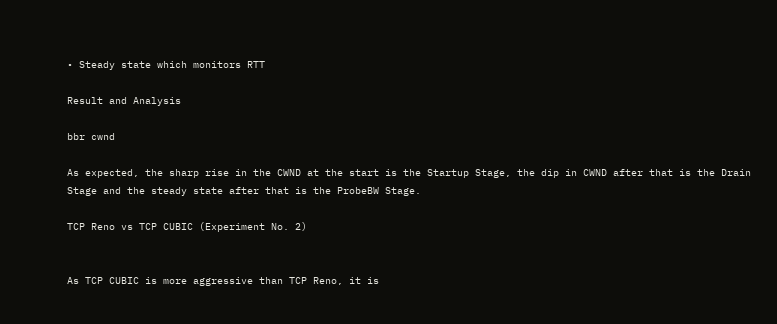• Steady state which monitors RTT

Result and Analysis

bbr cwnd

As expected, the sharp rise in the CWND at the start is the Startup Stage, the dip in CWND after that is the Drain Stage and the steady state after that is the ProbeBW Stage.

TCP Reno vs TCP CUBIC (Experiment No. 2)


As TCP CUBIC is more aggressive than TCP Reno, it is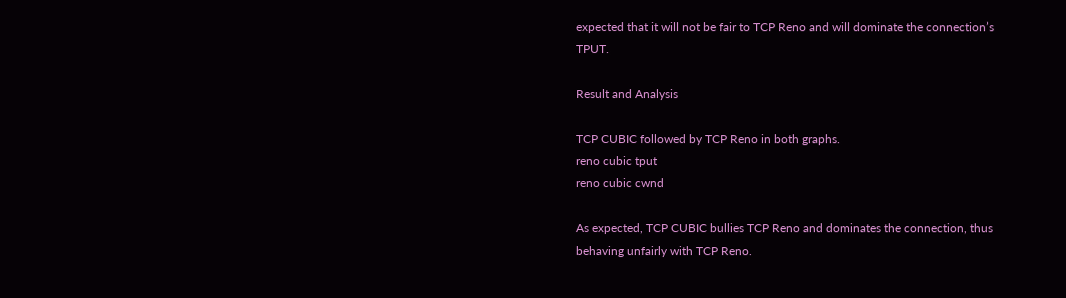expected that it will not be fair to TCP Reno and will dominate the connection’s TPUT.

Result and Analysis

TCP CUBIC followed by TCP Reno in both graphs.
reno cubic tput
reno cubic cwnd

As expected, TCP CUBIC bullies TCP Reno and dominates the connection, thus behaving unfairly with TCP Reno.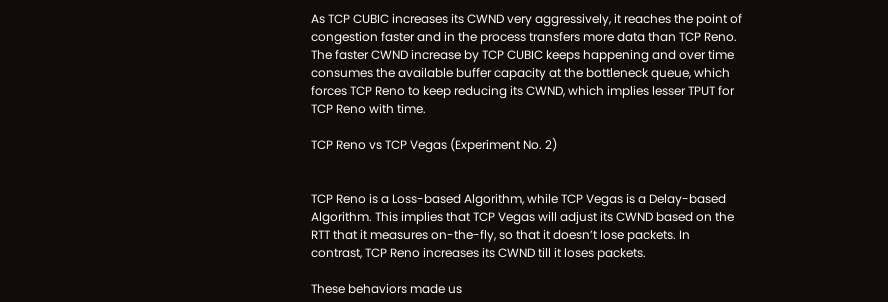As TCP CUBIC increases its CWND very aggressively, it reaches the point of congestion faster and in the process transfers more data than TCP Reno. The faster CWND increase by TCP CUBIC keeps happening and over time consumes the available buffer capacity at the bottleneck queue, which forces TCP Reno to keep reducing its CWND, which implies lesser TPUT for TCP Reno with time.

TCP Reno vs TCP Vegas (Experiment No. 2)


TCP Reno is a Loss-based Algorithm, while TCP Vegas is a Delay-based Algorithm. This implies that TCP Vegas will adjust its CWND based on the RTT that it measures on-the-fly, so that it doesn’t lose packets. In contrast, TCP Reno increases its CWND till it loses packets.

These behaviors made us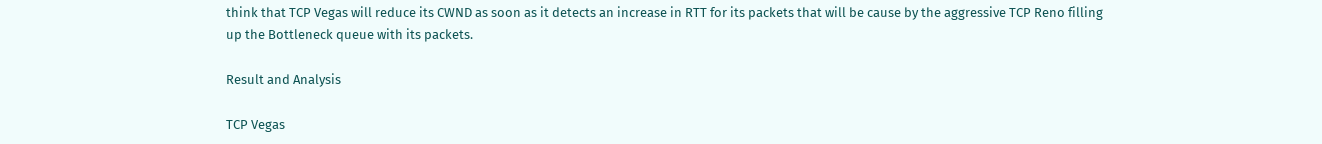think that TCP Vegas will reduce its CWND as soon as it detects an increase in RTT for its packets that will be cause by the aggressive TCP Reno filling up the Bottleneck queue with its packets.

Result and Analysis

TCP Vegas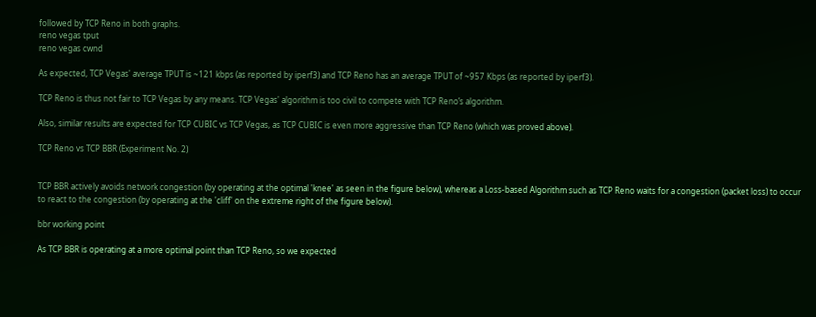followed by TCP Reno in both graphs.
reno vegas tput
reno vegas cwnd

As expected, TCP Vegas' average TPUT is ~121 kbps (as reported by iperf3) and TCP Reno has an average TPUT of ~957 Kbps (as reported by iperf3).

TCP Reno is thus not fair to TCP Vegas by any means. TCP Vegas' algorithm is too civil to compete with TCP Reno’s algorithm.

Also, similar results are expected for TCP CUBIC vs TCP Vegas, as TCP CUBIC is even more aggressive than TCP Reno (which was proved above).

TCP Reno vs TCP BBR (Experiment No. 2)


TCP BBR actively avoids network congestion (by operating at the optimal 'knee' as seen in the figure below), whereas a Loss-based Algorithm such as TCP Reno waits for a congestion (packet loss) to occur to react to the congestion (by operating at the 'cliff' on the extreme right of the figure below).

bbr working point

As TCP BBR is operating at a more optimal point than TCP Reno, so we expected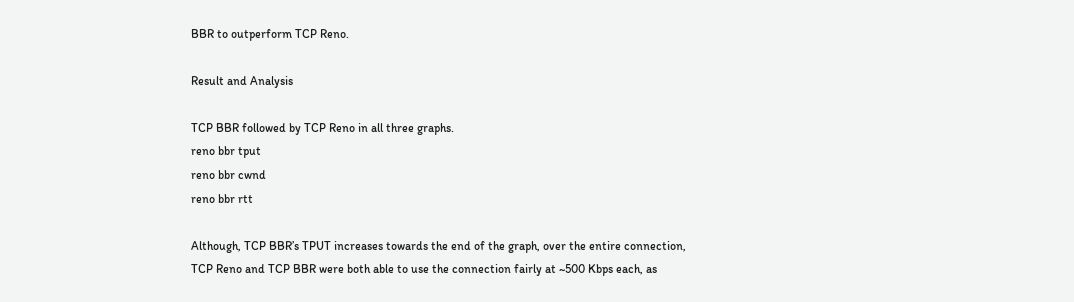BBR to outperform TCP Reno.

Result and Analysis

TCP BBR followed by TCP Reno in all three graphs.
reno bbr tput
reno bbr cwnd
reno bbr rtt

Although, TCP BBR’s TPUT increases towards the end of the graph, over the entire connection, TCP Reno and TCP BBR were both able to use the connection fairly at ~500 Kbps each, as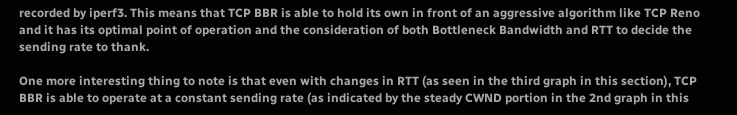recorded by iperf3. This means that TCP BBR is able to hold its own in front of an aggressive algorithm like TCP Reno and it has its optimal point of operation and the consideration of both Bottleneck Bandwidth and RTT to decide the sending rate to thank.

One more interesting thing to note is that even with changes in RTT (as seen in the third graph in this section), TCP BBR is able to operate at a constant sending rate (as indicated by the steady CWND portion in the 2nd graph in this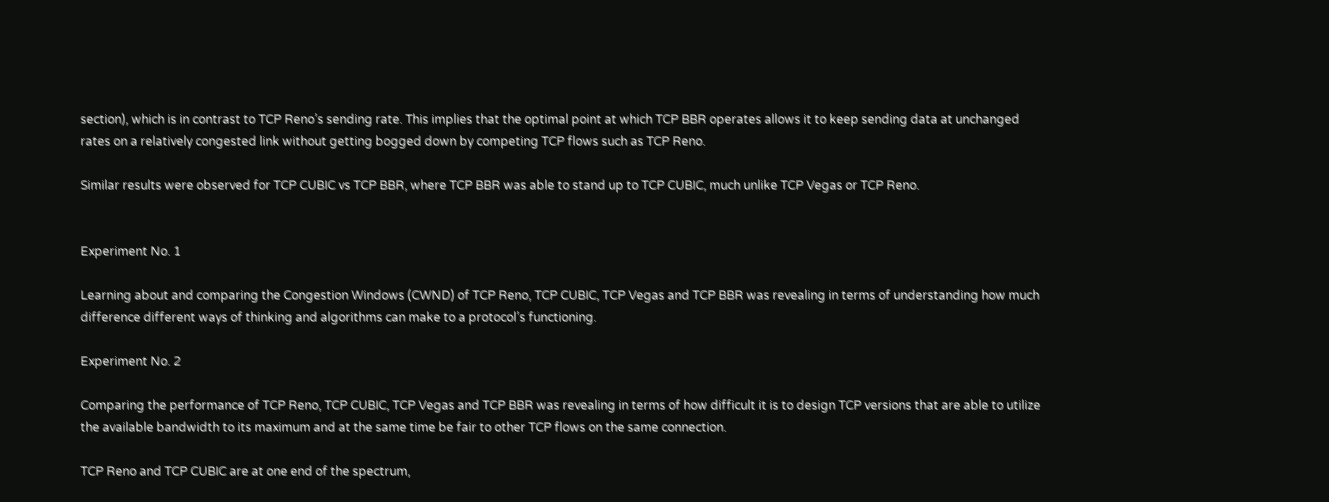section), which is in contrast to TCP Reno’s sending rate. This implies that the optimal point at which TCP BBR operates allows it to keep sending data at unchanged rates on a relatively congested link without getting bogged down by competing TCP flows such as TCP Reno.

Similar results were observed for TCP CUBIC vs TCP BBR, where TCP BBR was able to stand up to TCP CUBIC, much unlike TCP Vegas or TCP Reno.


Experiment No. 1

Learning about and comparing the Congestion Windows (CWND) of TCP Reno, TCP CUBIC, TCP Vegas and TCP BBR was revealing in terms of understanding how much difference different ways of thinking and algorithms can make to a protocol’s functioning.

Experiment No. 2

Comparing the performance of TCP Reno, TCP CUBIC, TCP Vegas and TCP BBR was revealing in terms of how difficult it is to design TCP versions that are able to utilize the available bandwidth to its maximum and at the same time be fair to other TCP flows on the same connection.

TCP Reno and TCP CUBIC are at one end of the spectrum,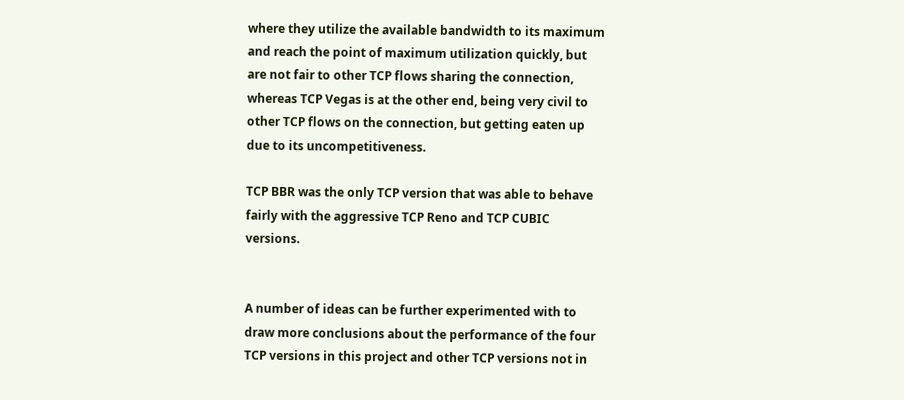where they utilize the available bandwidth to its maximum and reach the point of maximum utilization quickly, but are not fair to other TCP flows sharing the connection, whereas TCP Vegas is at the other end, being very civil to other TCP flows on the connection, but getting eaten up due to its uncompetitiveness.

TCP BBR was the only TCP version that was able to behave fairly with the aggressive TCP Reno and TCP CUBIC versions.


A number of ideas can be further experimented with to draw more conclusions about the performance of the four TCP versions in this project and other TCP versions not in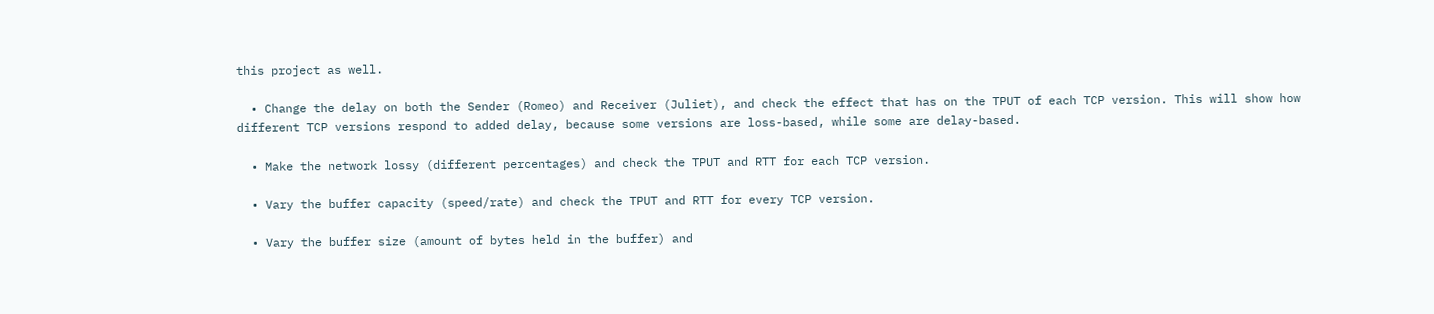this project as well.

  • Change the delay on both the Sender (Romeo) and Receiver (Juliet), and check the effect that has on the TPUT of each TCP version. This will show how different TCP versions respond to added delay, because some versions are loss-based, while some are delay-based.

  • Make the network lossy (different percentages) and check the TPUT and RTT for each TCP version.

  • Vary the buffer capacity (speed/rate) and check the TPUT and RTT for every TCP version.

  • Vary the buffer size (amount of bytes held in the buffer) and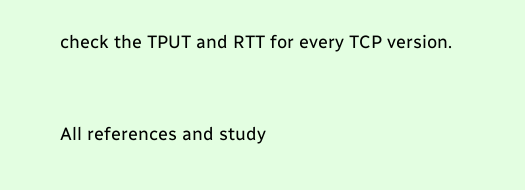check the TPUT and RTT for every TCP version.


All references and study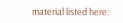material listed here: